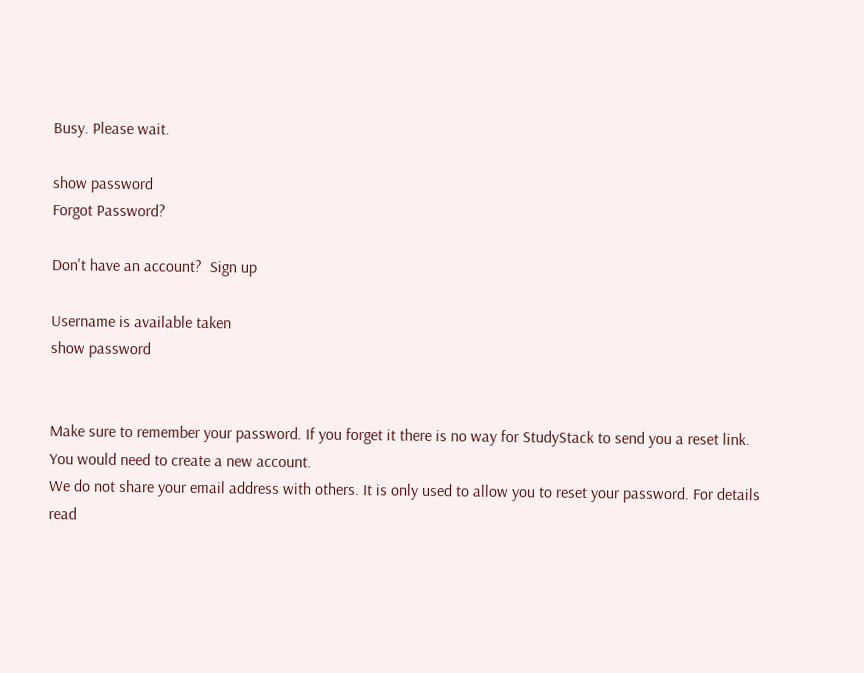Busy. Please wait.

show password
Forgot Password?

Don't have an account?  Sign up

Username is available taken
show password


Make sure to remember your password. If you forget it there is no way for StudyStack to send you a reset link. You would need to create a new account.
We do not share your email address with others. It is only used to allow you to reset your password. For details read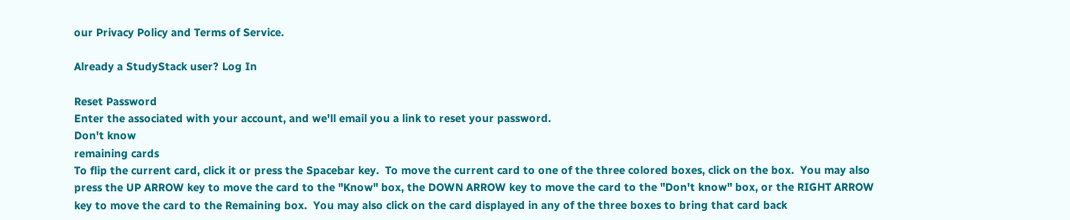our Privacy Policy and Terms of Service.

Already a StudyStack user? Log In

Reset Password
Enter the associated with your account, and we'll email you a link to reset your password.
Don't know
remaining cards
To flip the current card, click it or press the Spacebar key.  To move the current card to one of the three colored boxes, click on the box.  You may also press the UP ARROW key to move the card to the "Know" box, the DOWN ARROW key to move the card to the "Don't know" box, or the RIGHT ARROW key to move the card to the Remaining box.  You may also click on the card displayed in any of the three boxes to bring that card back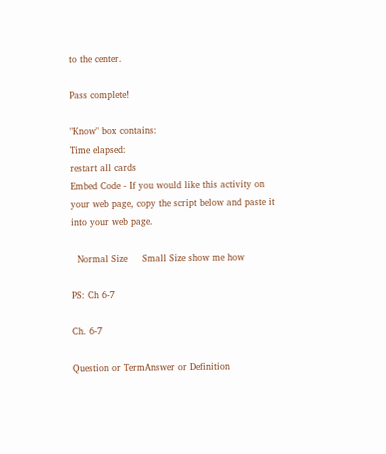to the center.

Pass complete!

"Know" box contains:
Time elapsed:
restart all cards
Embed Code - If you would like this activity on your web page, copy the script below and paste it into your web page.

  Normal Size     Small Size show me how

PS: Ch 6-7

Ch. 6-7

Question or TermAnswer or Definition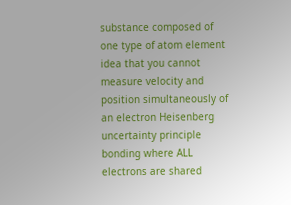substance composed of one type of atom element
idea that you cannot measure velocity and position simultaneously of an electron Heisenberg uncertainty principle
bonding where ALL electrons are shared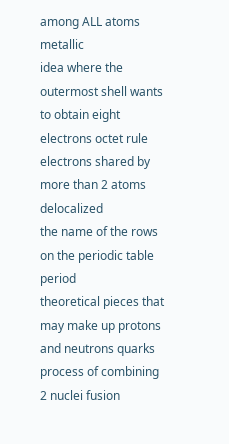among ALL atoms metallic
idea where the outermost shell wants to obtain eight electrons octet rule
electrons shared by more than 2 atoms delocalized
the name of the rows on the periodic table period
theoretical pieces that may make up protons and neutrons quarks
process of combining 2 nuclei fusion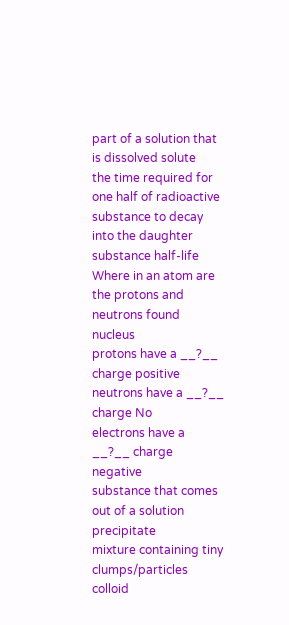part of a solution that is dissolved solute
the time required for one half of radioactive substance to decay into the daughter substance half-life
Where in an atom are the protons and neutrons found nucleus
protons have a __?__ charge positive
neutrons have a __?__ charge No
electrons have a __?__ charge negative
substance that comes out of a solution precipitate
mixture containing tiny clumps/particles colloid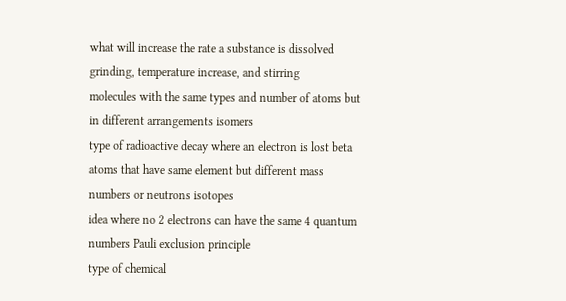what will increase the rate a substance is dissolved grinding, temperature increase, and stirring
molecules with the same types and number of atoms but in different arrangements isomers
type of radioactive decay where an electron is lost beta
atoms that have same element but different mass numbers or neutrons isotopes
idea where no 2 electrons can have the same 4 quantum numbers Pauli exclusion principle
type of chemical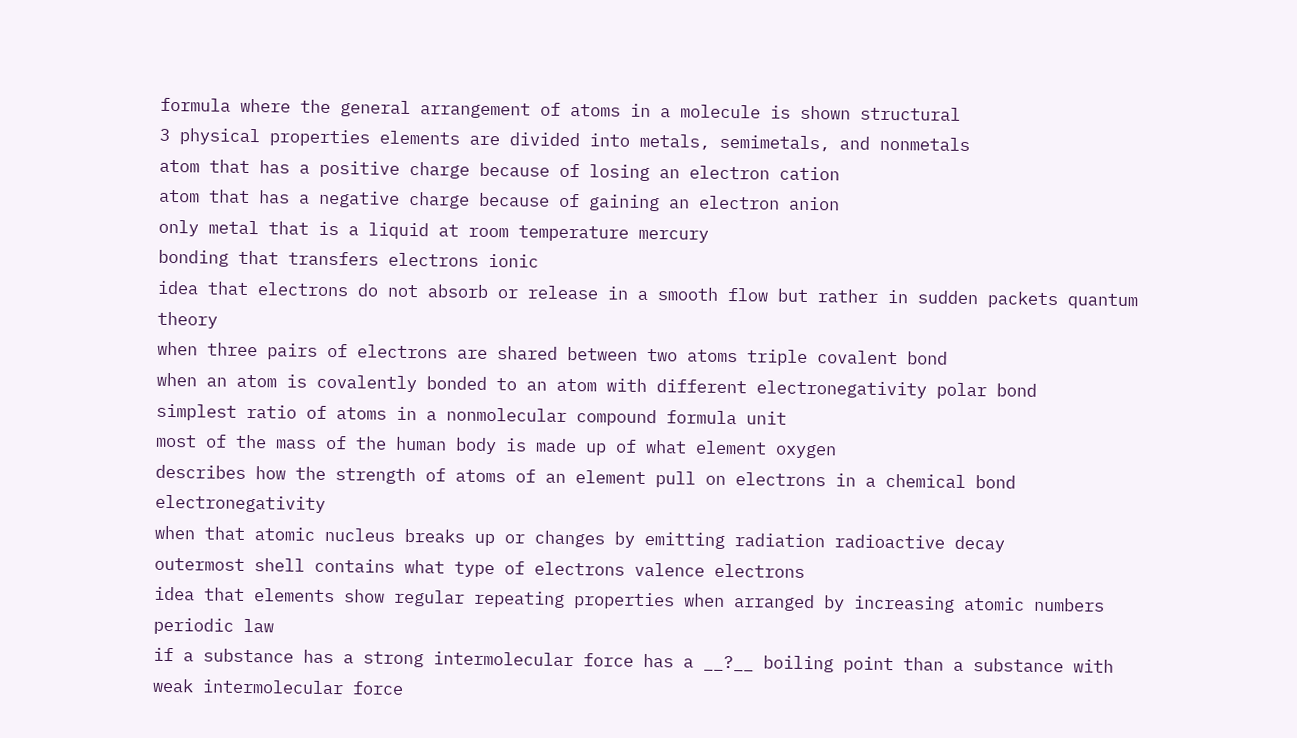formula where the general arrangement of atoms in a molecule is shown structural
3 physical properties elements are divided into metals, semimetals, and nonmetals
atom that has a positive charge because of losing an electron cation
atom that has a negative charge because of gaining an electron anion
only metal that is a liquid at room temperature mercury
bonding that transfers electrons ionic
idea that electrons do not absorb or release in a smooth flow but rather in sudden packets quantum theory
when three pairs of electrons are shared between two atoms triple covalent bond
when an atom is covalently bonded to an atom with different electronegativity polar bond
simplest ratio of atoms in a nonmolecular compound formula unit
most of the mass of the human body is made up of what element oxygen
describes how the strength of atoms of an element pull on electrons in a chemical bond electronegativity
when that atomic nucleus breaks up or changes by emitting radiation radioactive decay
outermost shell contains what type of electrons valence electrons
idea that elements show regular repeating properties when arranged by increasing atomic numbers periodic law
if a substance has a strong intermolecular force has a __?__ boiling point than a substance with weak intermolecular force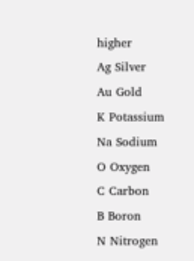higher
Ag Silver
Au Gold
K Potassium
Na Sodium
O Oxygen
C Carbon
B Boron
N Nitrogen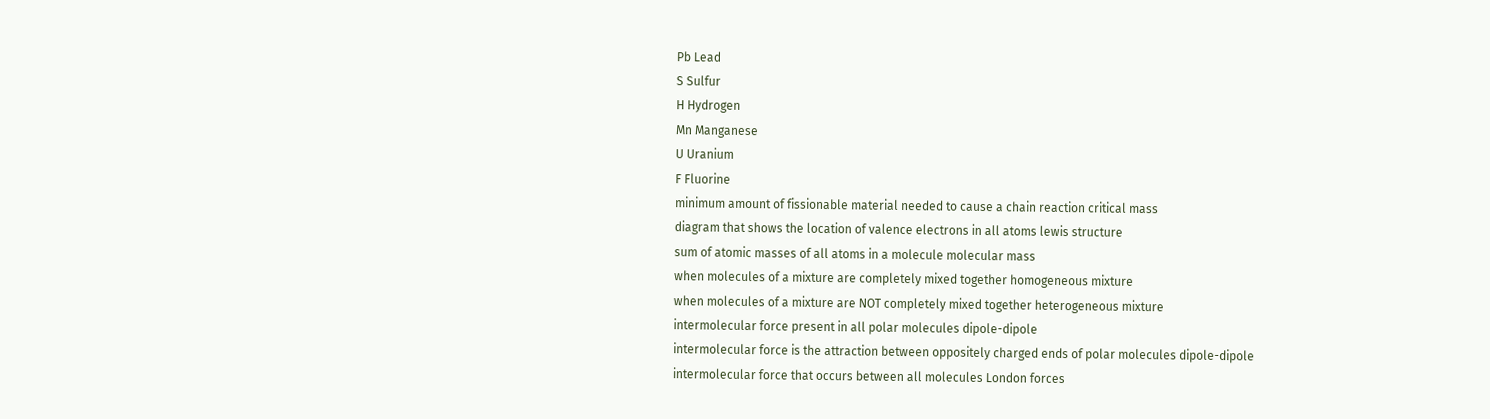Pb Lead
S Sulfur
H Hydrogen
Mn Manganese
U Uranium
F Fluorine
minimum amount of fissionable material needed to cause a chain reaction critical mass
diagram that shows the location of valence electrons in all atoms lewis structure
sum of atomic masses of all atoms in a molecule molecular mass
when molecules of a mixture are completely mixed together homogeneous mixture
when molecules of a mixture are NOT completely mixed together heterogeneous mixture
intermolecular force present in all polar molecules dipole-dipole
intermolecular force is the attraction between oppositely charged ends of polar molecules dipole-dipole
intermolecular force that occurs between all molecules London forces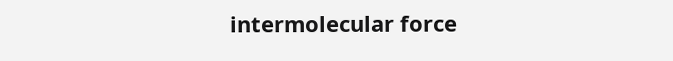intermolecular force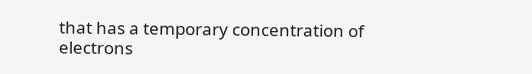that has a temporary concentration of electrons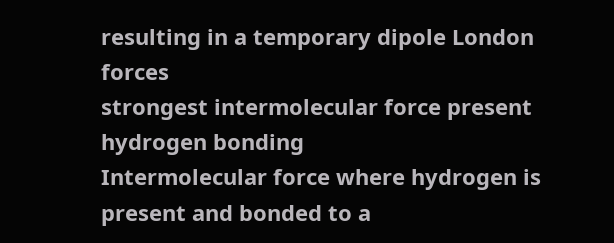resulting in a temporary dipole London forces
strongest intermolecular force present hydrogen bonding
Intermolecular force where hydrogen is present and bonded to a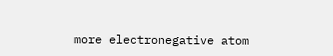more electronegative atom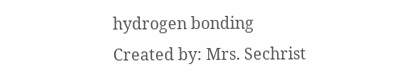hydrogen bonding
Created by: Mrs. Sechrist